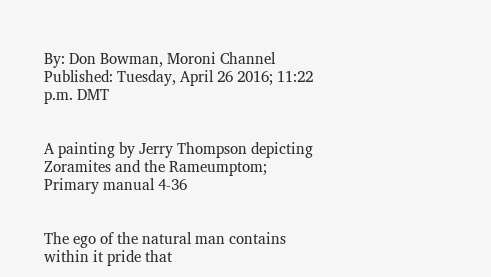By: Don Bowman, Moroni Channel
Published: Tuesday, April 26 2016; 11:22 p.m. DMT


A painting by Jerry Thompson depicting Zoramites and the Rameumptom; Primary manual 4-36


The ego of the natural man contains within it pride that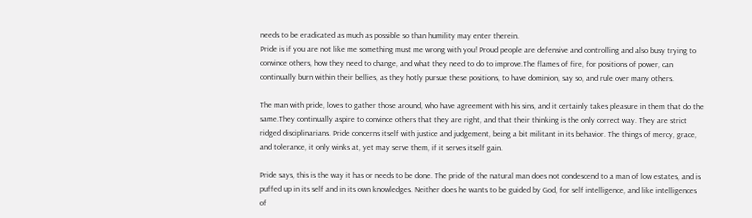needs to be eradicated as much as possible so than humility may enter therein.
Pride is if you are not like me something must me wrong with you! Proud people are defensive and controlling and also busy trying to convince others, how they need to change, and what they need to do to improve.The flames of fire, for positions of power, can continually burn within their bellies, as they hotly pursue these positions, to have dominion, say so, and rule over many others.

The man with pride, loves to gather those around, who have agreement with his sins, and it certainly takes pleasure in them that do the same.They continually aspire to convince others that they are right, and that their thinking is the only correct way. They are strict ridged disciplinarians. Pride concerns itself with justice and judgement, being a bit militant in its behavior. The things of mercy, grace, and tolerance, it only winks at, yet may serve them, if it serves itself gain.

Pride says, this is the way it has or needs to be done. The pride of the natural man does not condescend to a man of low estates, and is puffed up in its self and in its own knowledges. Neither does he wants to be guided by God, for self intelligence, and like intelligences of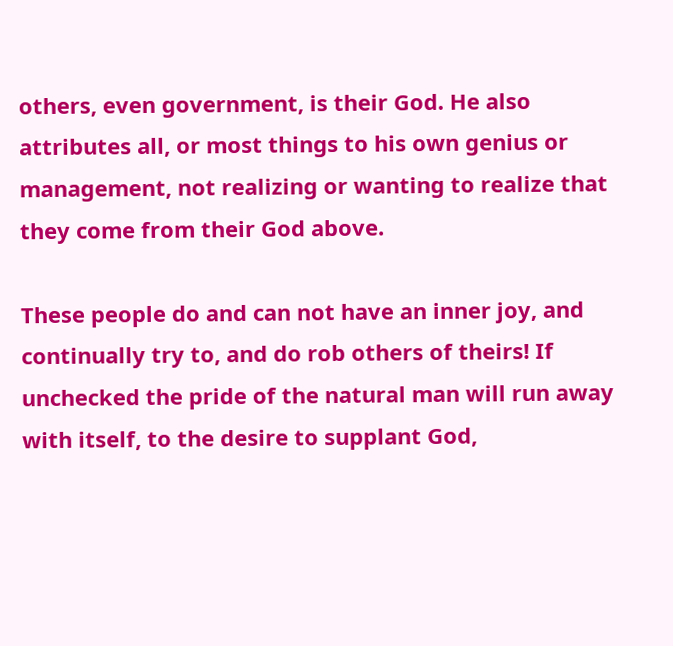others, even government, is their God. He also attributes all, or most things to his own genius or management, not realizing or wanting to realize that they come from their God above.

These people do and can not have an inner joy, and continually try to, and do rob others of theirs! If unchecked the pride of the natural man will run away with itself, to the desire to supplant God,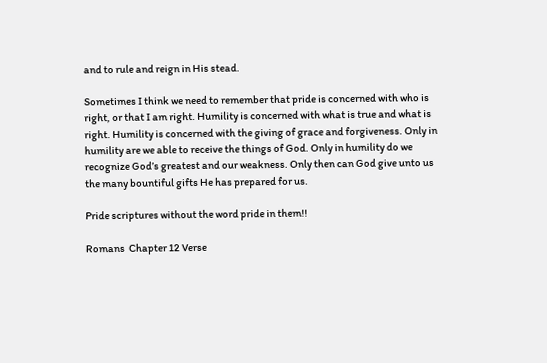and to rule and reign in His stead.

Sometimes I think we need to remember that pride is concerned with who is right, or that I am right. Humility is concerned with what is true and what is right. Humility is concerned with the giving of grace and forgiveness. Only in humility are we able to receive the things of God. Only in humility do we recognize God’s greatest and our weakness. Only then can God give unto us the many bountiful gifts He has prepared for us.

Pride scriptures without the word pride in them!!

Romans  Chapter 12 Verse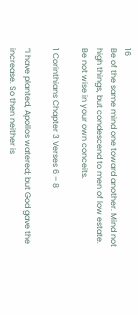16
Be of the same mind one toward another. Mind not high things, but condescend to men of low estate. Be not wise in your own conceits.

1 Corinthians Chapter 3 Verses 6 – 8

“I have planted, Apollos watered; but God gave the increase. So then neither is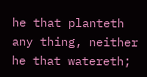he that planteth any thing, neither he that watereth;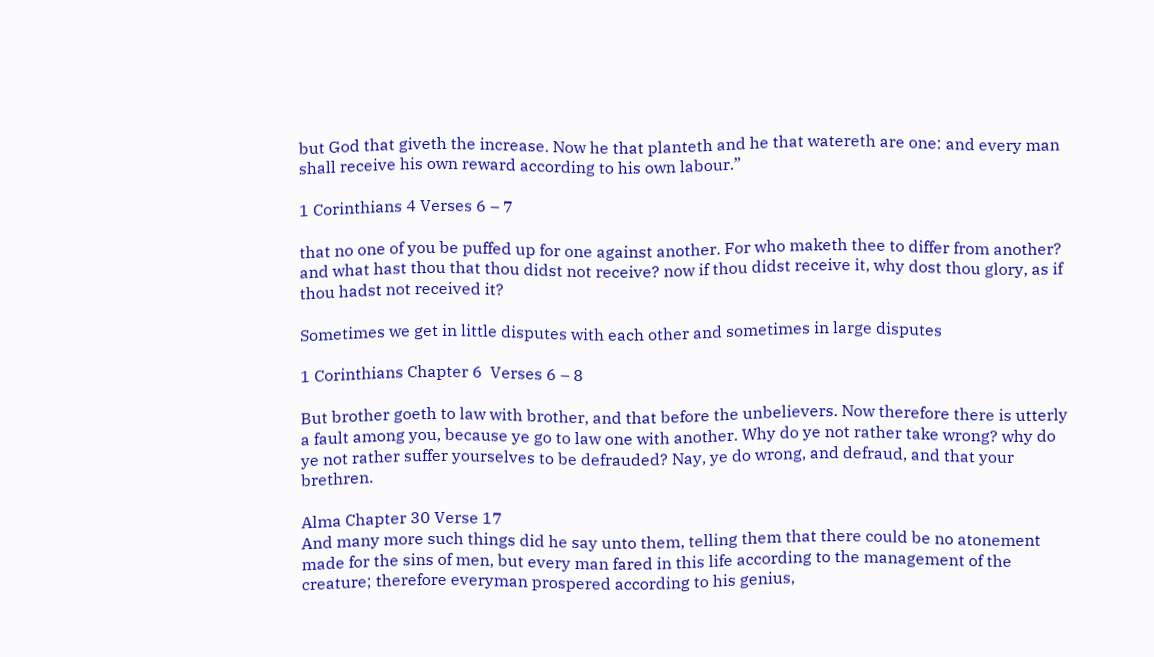but God that giveth the increase. Now he that planteth and he that watereth are one: and every man shall receive his own reward according to his own labour.”

1 Corinthians 4 Verses 6 – 7

that no one of you be puffed up for one against another. For who maketh thee to differ from another? and what hast thou that thou didst not receive? now if thou didst receive it, why dost thou glory, as if thou hadst not received it?

Sometimes we get in little disputes with each other and sometimes in large disputes

1 Corinthians Chapter 6  Verses 6 – 8

But brother goeth to law with brother, and that before the unbelievers. Now therefore there is utterly a fault among you, because ye go to law one with another. Why do ye not rather take wrong? why do ye not rather suffer yourselves to be defrauded? Nay, ye do wrong, and defraud, and that your brethren.

Alma Chapter 30 Verse 17
And many more such things did he say unto them, telling them that there could be no atonement made for the sins of men, but every man fared in this life according to the management of the creature; therefore everyman prospered according to his genius,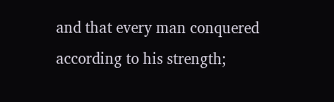and that every man conquered according to his strength;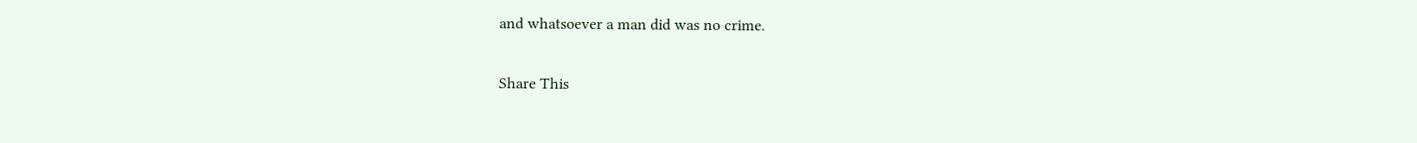and whatsoever a man did was no crime.

Share This